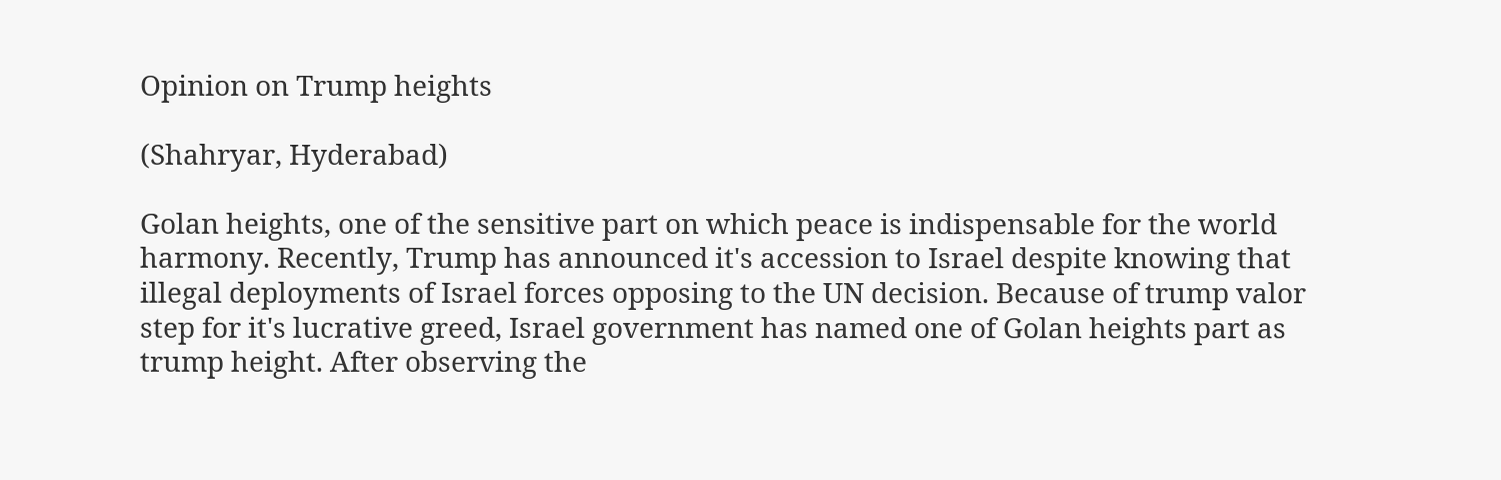Opinion on Trump heights

(Shahryar, Hyderabad)

Golan heights, one of the sensitive part on which peace is indispensable for the world harmony. Recently, Trump has announced it's accession to Israel despite knowing that illegal deployments of Israel forces opposing to the UN decision. Because of trump valor step for it's lucrative greed, Israel government has named one of Golan heights part as trump height. After observing the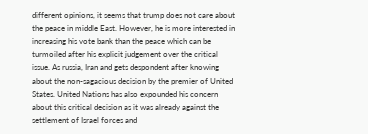different opinions, it seems that trump does not care about the peace in middle East. However, he is more interested in increasing his vote bank than the peace which can be turmoiled after his explicit judgement over the critical issue. As russia, Iran and gets despondent after knowing about the non-sagacious decision by the premier of United States. United Nations has also expounded his concern about this critical decision as it was already against the settlement of Israel forces and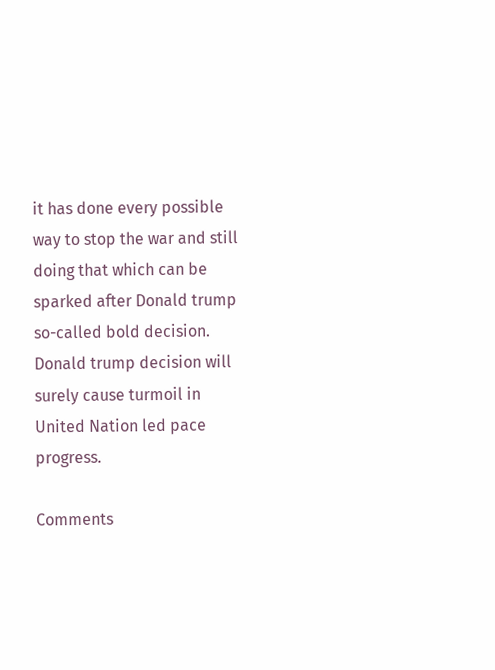it has done every possible way to stop the war and still doing that which can be sparked after Donald trump so-called bold decision. Donald trump decision will surely cause turmoil in United Nation led pace progress.

Comments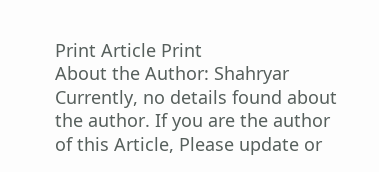Print Article Print
About the Author: Shahryar
Currently, no details found about the author. If you are the author of this Article, Please update or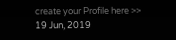create your Profile here >>
19 Jun, 2019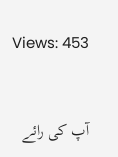Views: 453


آپ کی رائے